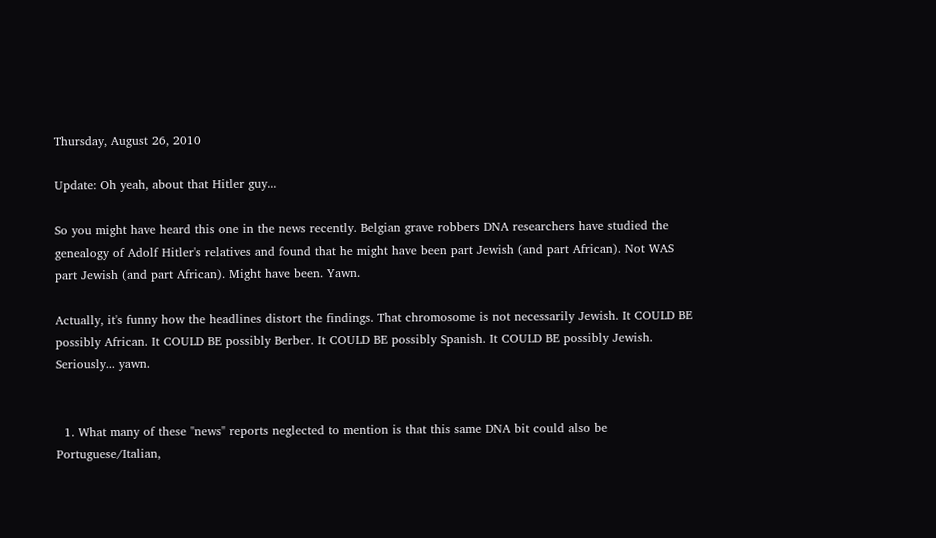Thursday, August 26, 2010

Update: Oh yeah, about that Hitler guy...

So you might have heard this one in the news recently. Belgian grave robbers DNA researchers have studied the genealogy of Adolf Hitler's relatives and found that he might have been part Jewish (and part African). Not WAS part Jewish (and part African). Might have been. Yawn.

Actually, it's funny how the headlines distort the findings. That chromosome is not necessarily Jewish. It COULD BE possibly African. It COULD BE possibly Berber. It COULD BE possibly Spanish. It COULD BE possibly Jewish. Seriously... yawn.


  1. What many of these "news" reports neglected to mention is that this same DNA bit could also be Portuguese/Italian,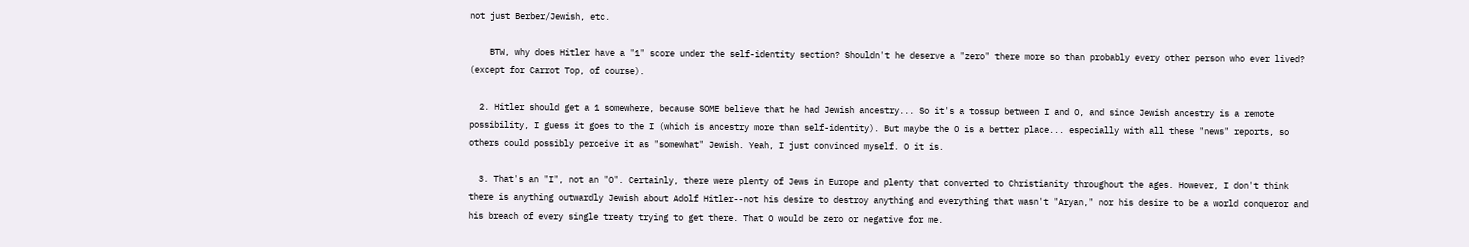not just Berber/Jewish, etc.

    BTW, why does Hitler have a "1" score under the self-identity section? Shouldn't he deserve a "zero" there more so than probably every other person who ever lived? (except for Carrot Top, of course).

  2. Hitler should get a 1 somewhere, because SOME believe that he had Jewish ancestry... So it's a tossup between I and O, and since Jewish ancestry is a remote possibility, I guess it goes to the I (which is ancestry more than self-identity). But maybe the O is a better place... especially with all these "news" reports, so others could possibly perceive it as "somewhat" Jewish. Yeah, I just convinced myself. O it is.

  3. That's an "I", not an "O". Certainly, there were plenty of Jews in Europe and plenty that converted to Christianity throughout the ages. However, I don't think there is anything outwardly Jewish about Adolf Hitler--not his desire to destroy anything and everything that wasn't "Aryan," nor his desire to be a world conqueror and his breach of every single treaty trying to get there. That O would be zero or negative for me.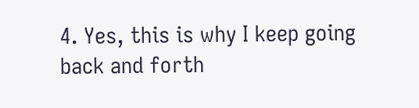4. Yes, this is why I keep going back and forth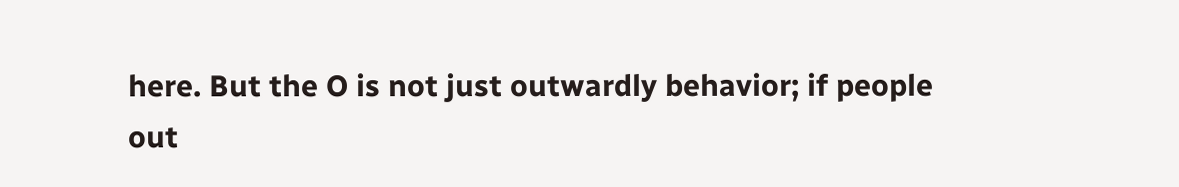here. But the O is not just outwardly behavior; if people out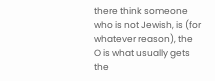there think someone who is not Jewish, is (for whatever reason), the O is what usually gets the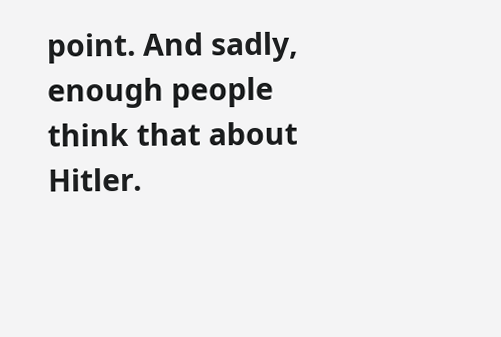point. And sadly, enough people think that about Hitler.